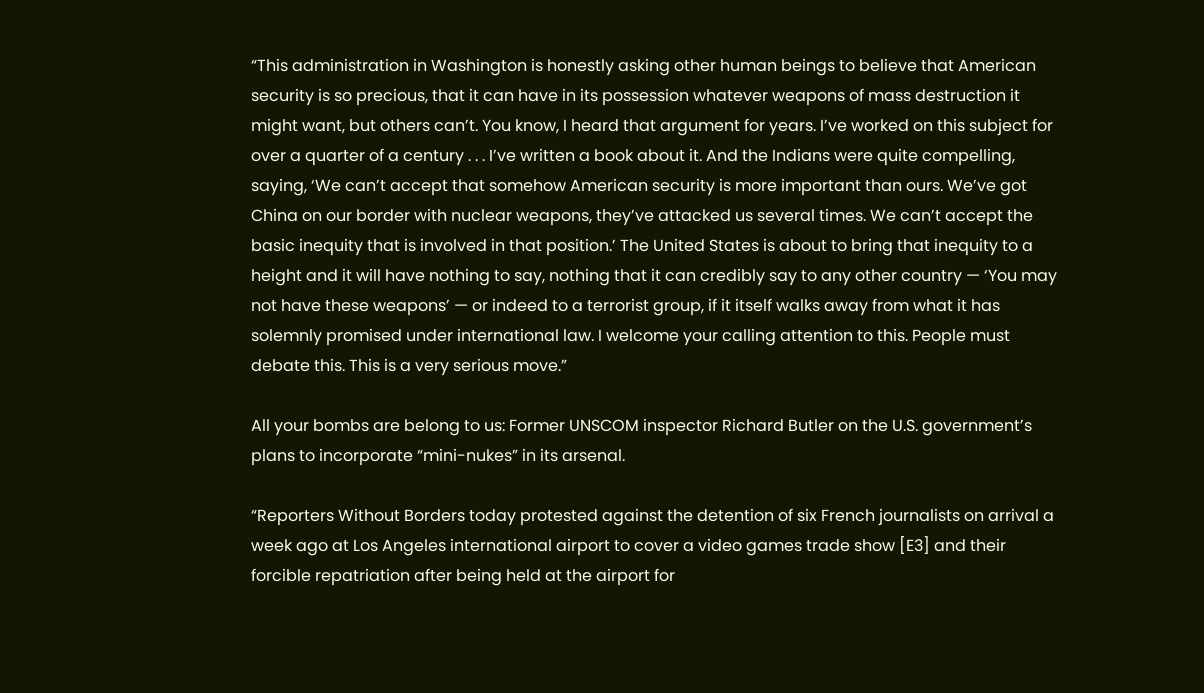“This administration in Washington is honestly asking other human beings to believe that American security is so precious, that it can have in its possession whatever weapons of mass destruction it might want, but others can’t. You know, I heard that argument for years. I’ve worked on this subject for over a quarter of a century . . . I’ve written a book about it. And the Indians were quite compelling, saying, ‘We can’t accept that somehow American security is more important than ours. We’ve got China on our border with nuclear weapons, they’ve attacked us several times. We can’t accept the basic inequity that is involved in that position.’ The United States is about to bring that inequity to a height and it will have nothing to say, nothing that it can credibly say to any other country — ‘You may not have these weapons’ — or indeed to a terrorist group, if it itself walks away from what it has solemnly promised under international law. I welcome your calling attention to this. People must debate this. This is a very serious move.”

All your bombs are belong to us: Former UNSCOM inspector Richard Butler on the U.S. government’s plans to incorporate “mini-nukes” in its arsenal.

“Reporters Without Borders today protested against the detention of six French journalists on arrival a week ago at Los Angeles international airport to cover a video games trade show [E3] and their forcible repatriation after being held at the airport for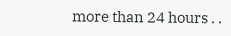more than 24 hours . .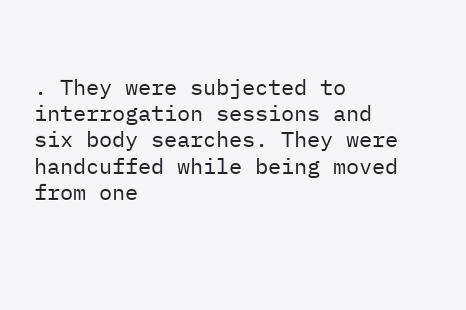. They were subjected to interrogation sessions and six body searches. They were handcuffed while being moved from one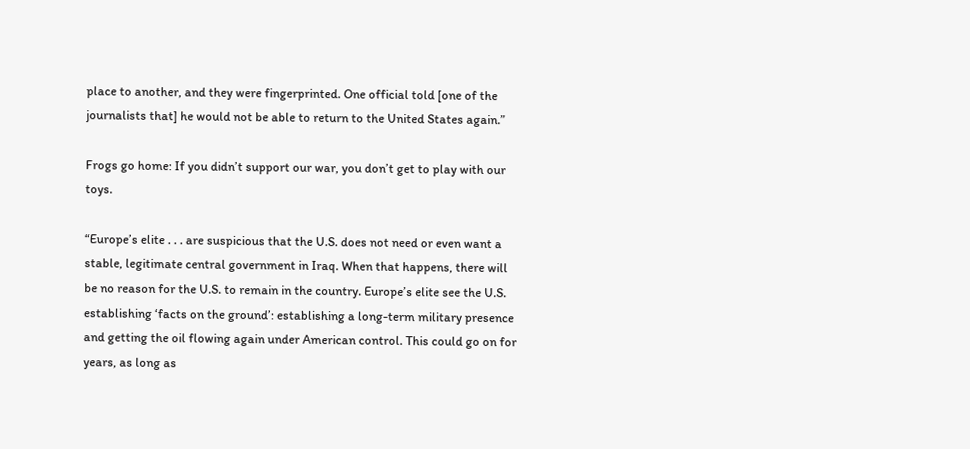place to another, and they were fingerprinted. One official told [one of the journalists that] he would not be able to return to the United States again.”

Frogs go home: If you didn’t support our war, you don’t get to play with our toys.

“Europe’s elite . . . are suspicious that the U.S. does not need or even want a stable, legitimate central government in Iraq. When that happens, there will be no reason for the U.S. to remain in the country. Europe’s elite see the U.S. establishing ‘facts on the ground’: establishing a long-term military presence and getting the oil flowing again under American control. This could go on for years, as long as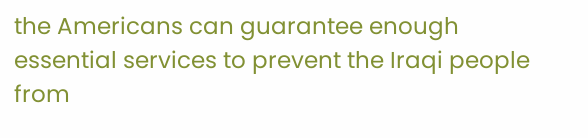the Americans can guarantee enough essential services to prevent the Iraqi people from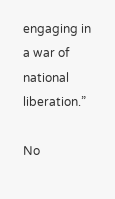engaging in a war of national liberation.”

No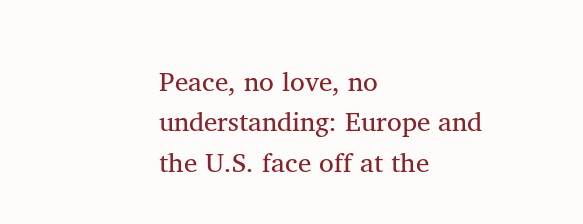Peace, no love, no understanding: Europe and the U.S. face off at the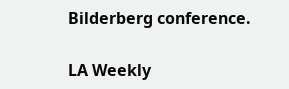Bilderberg conference.

LA Weekly